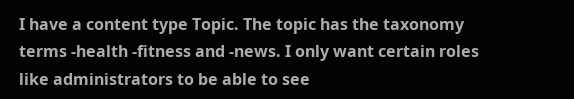I have a content type Topic. The topic has the taxonomy terms -health -fitness and -news. I only want certain roles like administrators to be able to see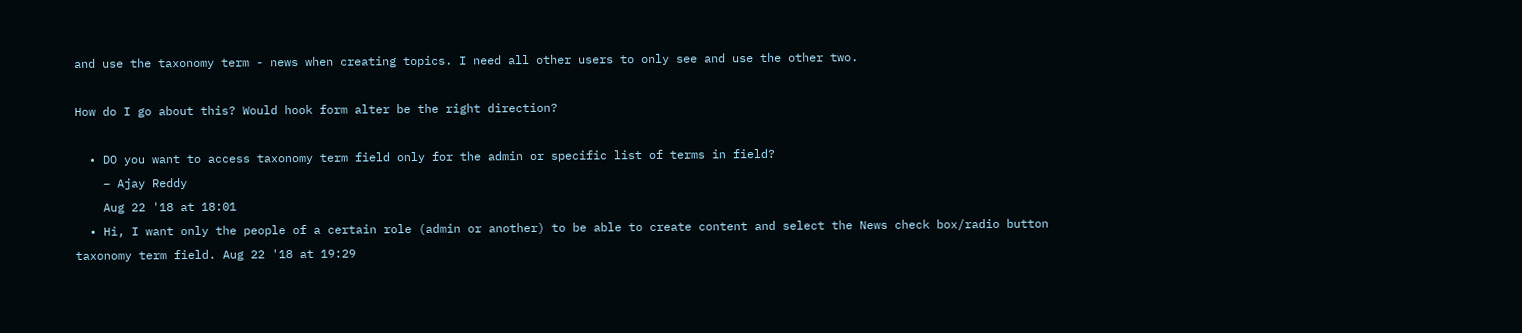and use the taxonomy term - news when creating topics. I need all other users to only see and use the other two.

How do I go about this? Would hook form alter be the right direction?

  • DO you want to access taxonomy term field only for the admin or specific list of terms in field?
    – Ajay Reddy
    Aug 22 '18 at 18:01
  • Hi, I want only the people of a certain role (admin or another) to be able to create content and select the News check box/radio button taxonomy term field. Aug 22 '18 at 19:29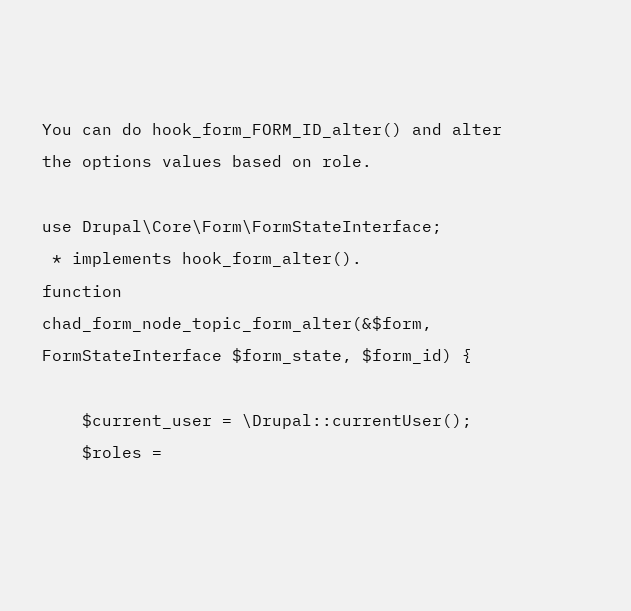You can do hook_form_FORM_ID_alter() and alter the options values based on role.

use Drupal\Core\Form\FormStateInterface;
 * implements hook_form_alter().
function chad_form_node_topic_form_alter(&$form, FormStateInterface $form_state, $form_id) {

    $current_user = \Drupal::currentUser();
    $roles =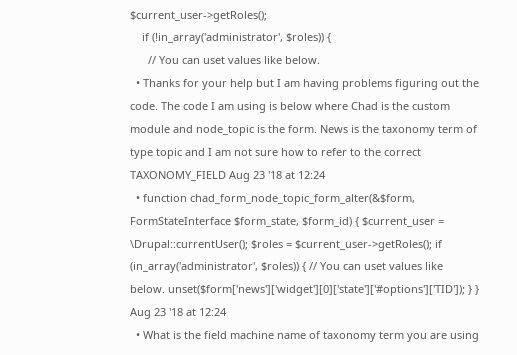$current_user->getRoles();
    if (!in_array('administrator', $roles)) {
      // You can uset values like below.
  • Thanks for your help but I am having problems figuring out the code. The code I am using is below where Chad is the custom module and node_topic is the form. News is the taxonomy term of type topic and I am not sure how to refer to the correct TAXONOMY_FIELD Aug 23 '18 at 12:24
  • function chad_form_node_topic_form_alter(&$form, FormStateInterface $form_state, $form_id) { $current_user = \Drupal::currentUser(); $roles = $current_user->getRoles(); if (in_array('administrator', $roles)) { // You can uset values like below. unset($form['news']['widget'][0]['state']['#options']['TID']); } } Aug 23 '18 at 12:24
  • What is the field machine name of taxonomy term you are using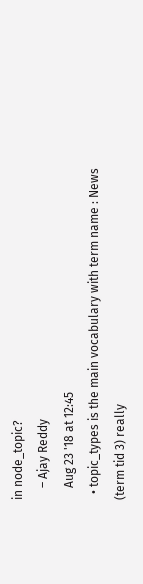in node_topic?
    – Ajay Reddy
    Aug 23 '18 at 12:45
  • topic_types is the main vocabulary with term name : News (term tid 3) really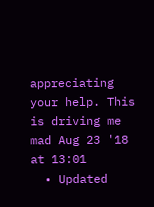appreciating your help. This is driving me mad Aug 23 '18 at 13:01
  • Updated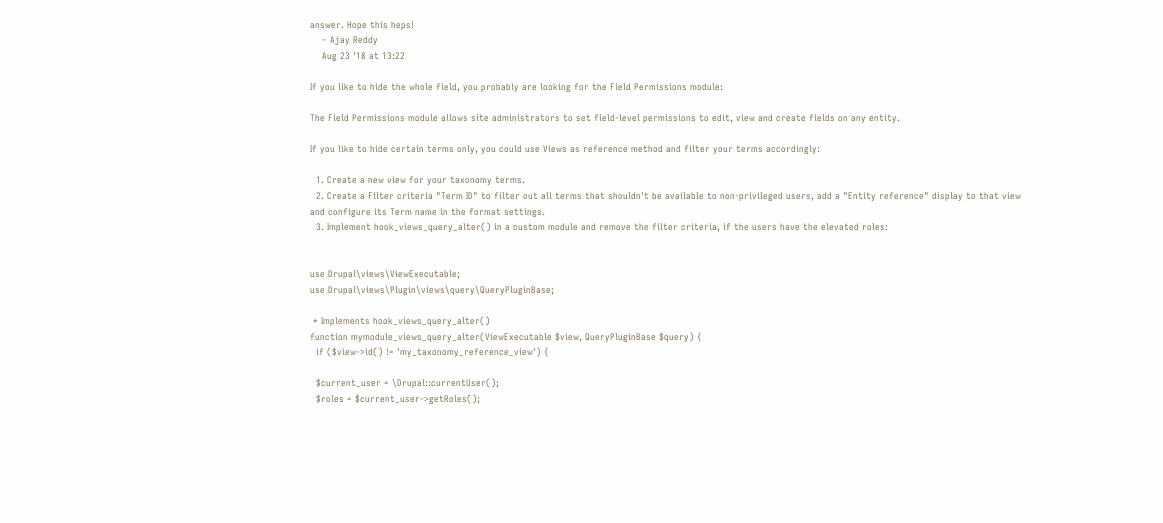answer. Hope this heps!
    – Ajay Reddy
    Aug 23 '18 at 13:22

If you like to hide the whole field, you probably are looking for the Field Permissions module:

The Field Permissions module allows site administrators to set field-level permissions to edit, view and create fields on any entity.

If you like to hide certain terms only, you could use Views as reference method and filter your terms accordingly:

  1. Create a new view for your taxonomy terms.
  2. Create a Filter criteria "Term ID" to filter out all terms that shouldn't be available to non-privileged users, add a "Entity reference" display to that view and configure its Term name in the format settings.
  3. Implement hook_views_query_alter() in a custom module and remove the filter criteria, if the users have the elevated roles:


use Drupal\views\ViewExecutable;
use Drupal\views\Plugin\views\query\QueryPluginBase;

 * Implements hook_views_query_alter()
function mymodule_views_query_alter(ViewExecutable $view, QueryPluginBase $query) {
  if ($view->id() != 'my_taxonomy_reference_view') {

  $current_user = \Drupal::currentUser();
  $roles = $current_user->getRoles();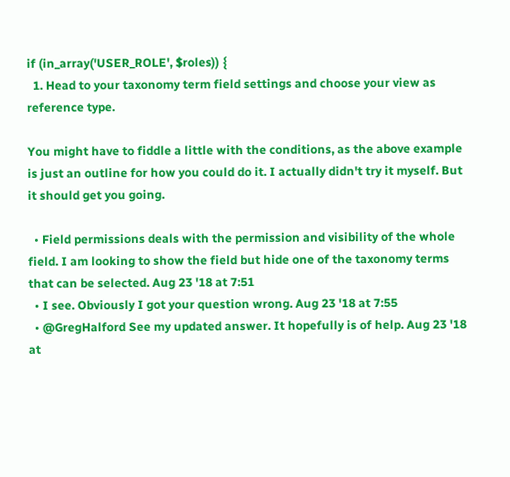if (in_array('USER_ROLE', $roles)) {
  1. Head to your taxonomy term field settings and choose your view as reference type.

You might have to fiddle a little with the conditions, as the above example is just an outline for how you could do it. I actually didn't try it myself. But it should get you going.

  • Field permissions deals with the permission and visibility of the whole field. I am looking to show the field but hide one of the taxonomy terms that can be selected. Aug 23 '18 at 7:51
  • I see. Obviously I got your question wrong. Aug 23 '18 at 7:55
  • @GregHalford See my updated answer. It hopefully is of help. Aug 23 '18 at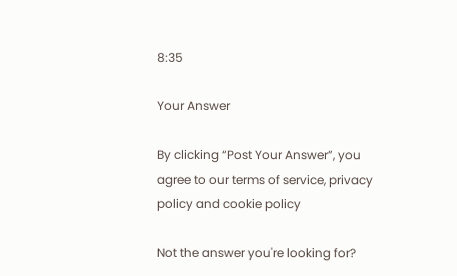8:35

Your Answer

By clicking “Post Your Answer”, you agree to our terms of service, privacy policy and cookie policy

Not the answer you're looking for?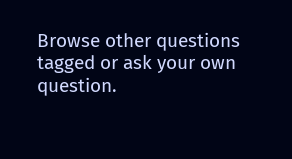Browse other questions tagged or ask your own question.